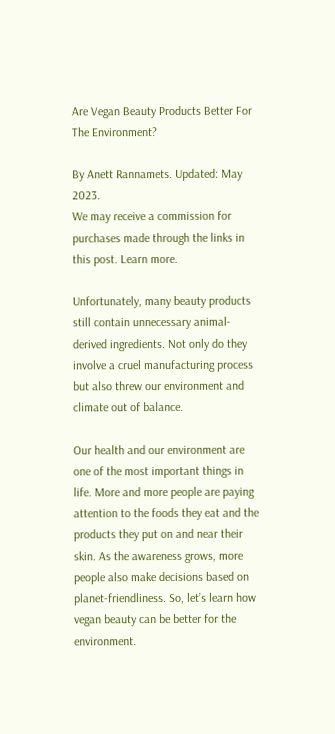Are Vegan Beauty Products Better For The Environment?

By Anett Rannamets. Updated: May 2023.
We may receive a commission for purchases made through the links in this post. Learn more.

Unfortunately, many beauty products still contain unnecessary animal-derived ingredients. Not only do they involve a cruel manufacturing process but also threw our environment and climate out of balance.

Our health and our environment are one of the most important things in life. More and more people are paying attention to the foods they eat and the products they put on and near their skin. As the awareness grows, more people also make decisions based on planet-friendliness. So, let’s learn how vegan beauty can be better for the environment.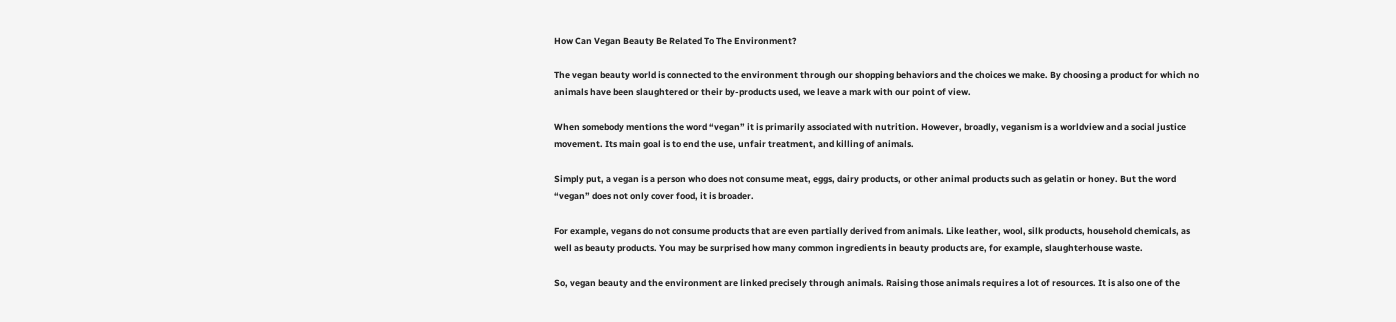How Can Vegan Beauty Be Related To The Environment?

The vegan beauty world is connected to the environment through our shopping behaviors and the choices we make. By choosing a product for which no animals have been slaughtered or their by-products used, we leave a mark with our point of view.

When somebody mentions the word “vegan” it is primarily associated with nutrition. However, broadly, veganism is a worldview and a social justice movement. Its main goal is to end the use, unfair treatment, and killing of animals.

Simply put, a vegan is a person who does not consume meat, eggs, dairy products, or other animal products such as gelatin or honey. But the word “vegan” does not only cover food, it is broader.

For example, vegans do not consume products that are even partially derived from animals. Like leather, wool, silk products, household chemicals, as well as beauty products. You may be surprised how many common ingredients in beauty products are, for example, slaughterhouse waste.

So, vegan beauty and the environment are linked precisely through animals. Raising those animals requires a lot of resources. It is also one of the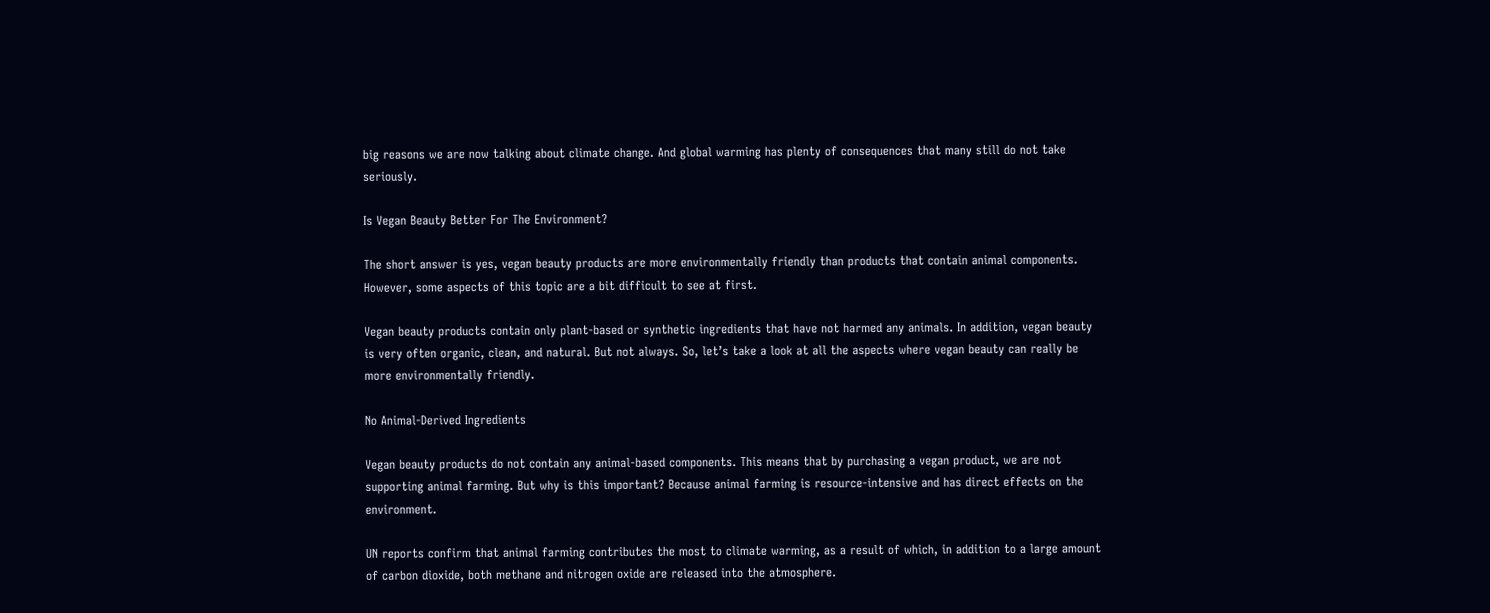big reasons we are now talking about climate change. And global warming has plenty of consequences that many still do not take seriously.

Is Vegan Beauty Better For The Environment?

The short answer is yes, vegan beauty products are more environmentally friendly than products that contain animal components. However, some aspects of this topic are a bit difficult to see at first.

Vegan beauty products contain only plant-based or synthetic ingredients that have not harmed any animals. In addition, vegan beauty is very often organic, clean, and natural. But not always. So, let’s take a look at all the aspects where vegan beauty can really be more environmentally friendly.

No Animal-Derived Ingredients

Vegan beauty products do not contain any animal-based components. This means that by purchasing a vegan product, we are not supporting animal farming. But why is this important? Because animal farming is resource-intensive and has direct effects on the environment.

UN reports confirm that animal farming contributes the most to climate warming, as a result of which, in addition to a large amount of carbon dioxide, both methane and nitrogen oxide are released into the atmosphere.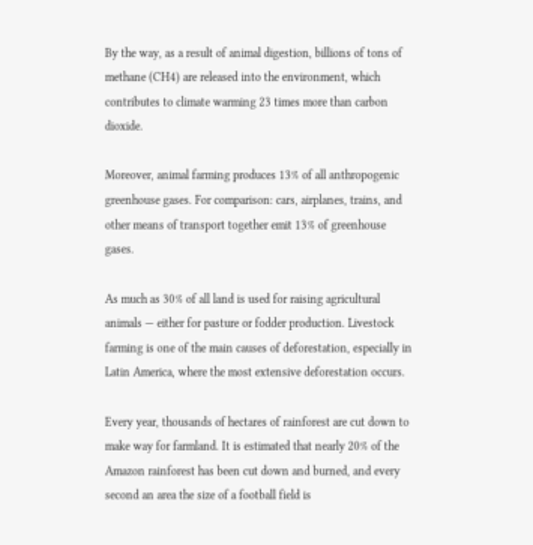By the way, as a result of animal digestion, billions of tons of methane (CH4) are released into the environment, which contributes to climate warming 23 times more than carbon dioxide.

Moreover, animal farming produces 13% of all anthropogenic greenhouse gases. For comparison: cars, airplanes, trains, and other means of transport together emit 13% of greenhouse gases.

As much as 30% of all land is used for raising agricultural animals — either for pasture or fodder production. Livestock farming is one of the main causes of deforestation, especially in Latin America, where the most extensive deforestation occurs.

Every year, thousands of hectares of rainforest are cut down to make way for farmland. It is estimated that nearly 20% of the Amazon rainforest has been cut down and burned, and every second an area the size of a football field is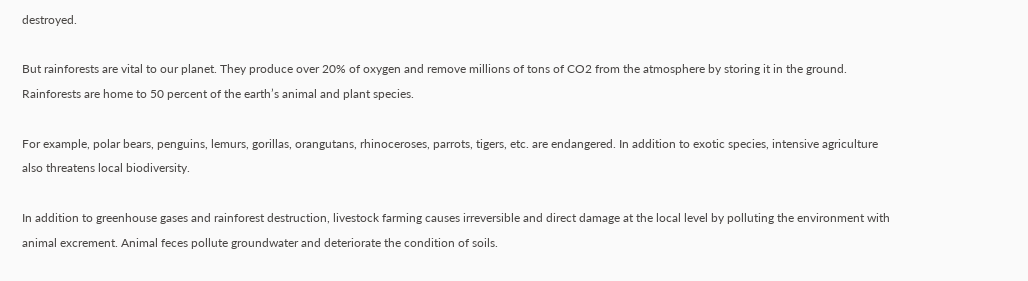destroyed.

But rainforests are vital to our planet. They produce over 20% of oxygen and remove millions of tons of CO2 from the atmosphere by storing it in the ground. Rainforests are home to 50 percent of the earth’s animal and plant species.

For example, polar bears, penguins, lemurs, gorillas, orangutans, rhinoceroses, parrots, tigers, etc. are endangered. In addition to exotic species, intensive agriculture also threatens local biodiversity.

In addition to greenhouse gases and rainforest destruction, livestock farming causes irreversible and direct damage at the local level by polluting the environment with animal excrement. Animal feces pollute groundwater and deteriorate the condition of soils.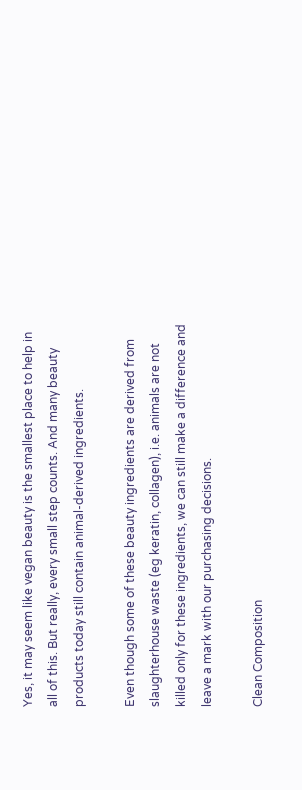Yes, it may seem like vegan beauty is the smallest place to help in all of this. But really, every small step counts. And many beauty products today still contain animal-derived ingredients.

Even though some of these beauty ingredients are derived from slaughterhouse waste (eg keratin, collagen), i.e. animals are not killed only for these ingredients, we can still make a difference and leave a mark with our purchasing decisions.

Clean Composition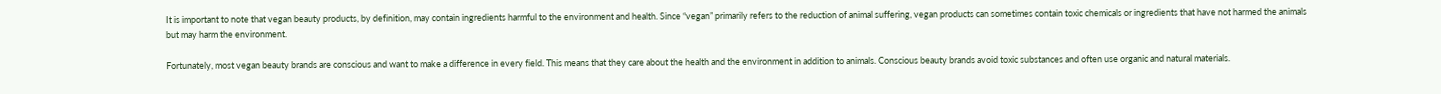It is important to note that vegan beauty products, by definition, may contain ingredients harmful to the environment and health. Since “vegan” primarily refers to the reduction of animal suffering, vegan products can sometimes contain toxic chemicals or ingredients that have not harmed the animals but may harm the environment.

Fortunately, most vegan beauty brands are conscious and want to make a difference in every field. This means that they care about the health and the environment in addition to animals. Conscious beauty brands avoid toxic substances and often use organic and natural materials.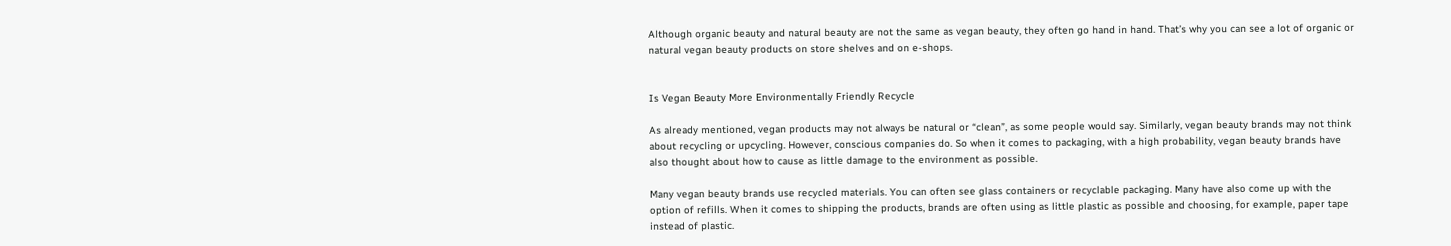Although organic beauty and natural beauty are not the same as vegan beauty, they often go hand in hand. That’s why you can see a lot of organic or natural vegan beauty products on store shelves and on e-shops.


Is Vegan Beauty More Environmentally Friendly Recycle

As already mentioned, vegan products may not always be natural or “clean”, as some people would say. Similarly, vegan beauty brands may not think about recycling or upcycling. However, conscious companies do. So when it comes to packaging, with a high probability, vegan beauty brands have also thought about how to cause as little damage to the environment as possible.

Many vegan beauty brands use recycled materials. You can often see glass containers or recyclable packaging. Many have also come up with the option of refills. When it comes to shipping the products, brands are often using as little plastic as possible and choosing, for example, paper tape instead of plastic.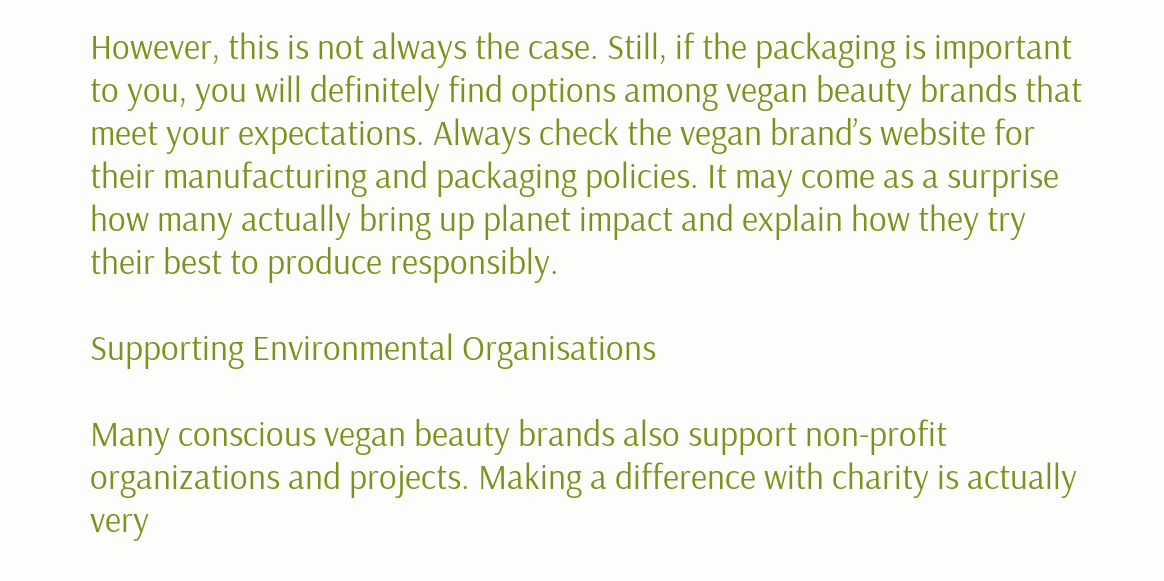However, this is not always the case. Still, if the packaging is important to you, you will definitely find options among vegan beauty brands that meet your expectations. Always check the vegan brand’s website for their manufacturing and packaging policies. It may come as a surprise how many actually bring up planet impact and explain how they try their best to produce responsibly.

Supporting Environmental Organisations

Many conscious vegan beauty brands also support non-profit organizations and projects. Making a difference with charity is actually very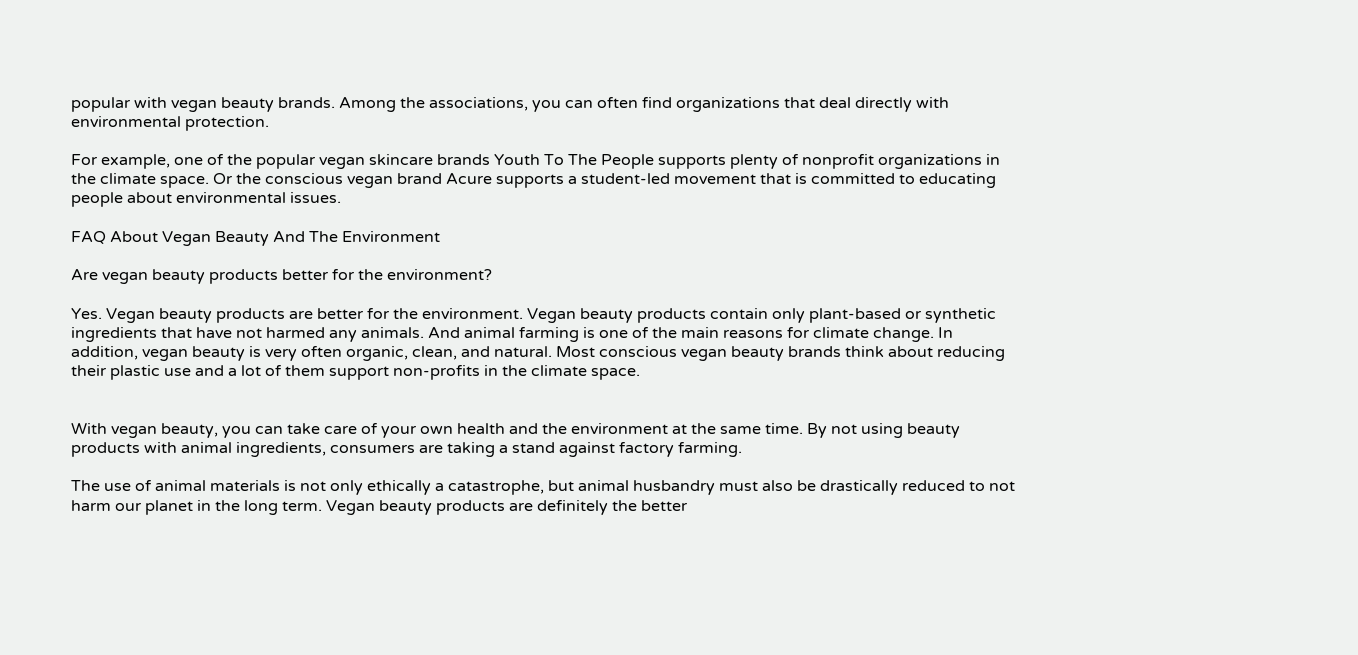popular with vegan beauty brands. Among the associations, you can often find organizations that deal directly with environmental protection.

For example, one of the popular vegan skincare brands Youth To The People supports plenty of nonprofit organizations in the climate space. Or the conscious vegan brand Acure supports a student-led movement that is committed to educating people about environmental issues.

FAQ About Vegan Beauty And The Environment

Are vegan beauty products better for the environment?

Yes. Vegan beauty products are better for the environment. Vegan beauty products contain only plant-based or synthetic ingredients that have not harmed any animals. And animal farming is one of the main reasons for climate change. In addition, vegan beauty is very often organic, clean, and natural. Most conscious vegan beauty brands think about reducing their plastic use and a lot of them support non-profits in the climate space.


With vegan beauty, you can take care of your own health and the environment at the same time. By not using beauty products with animal ingredients, consumers are taking a stand against factory farming.

The use of animal materials is not only ethically a catastrophe, but animal husbandry must also be drastically reduced to not harm our planet in the long term. Vegan beauty products are definitely the better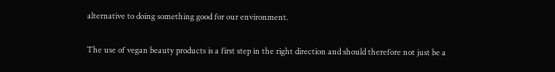alternative to doing something good for our environment.

The use of vegan beauty products is a first step in the right direction and should therefore not just be a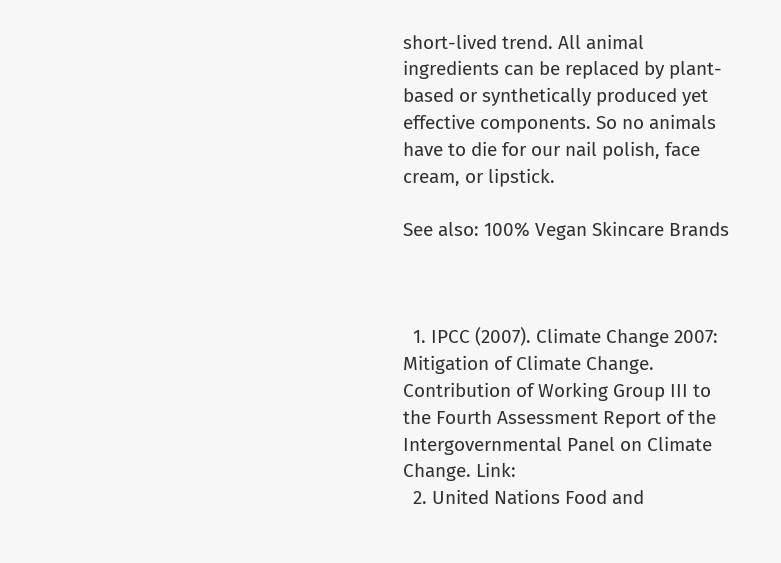short-lived trend. All animal ingredients can be replaced by plant-based or synthetically produced yet effective components. So no animals have to die for our nail polish, face cream, or lipstick.

See also: 100% Vegan Skincare Brands



  1. IPCC (2007). Climate Change 2007: Mitigation of Climate Change. Contribution of Working Group III to the Fourth Assessment Report of the Intergovernmental Panel on Climate Change. Link:
  2. United Nations Food and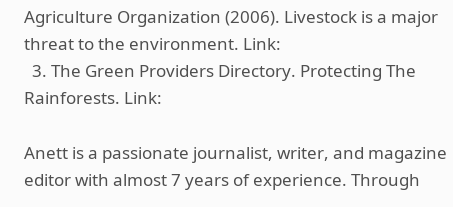Agriculture Organization (2006). Livestock is a major threat to the environment. Link:
  3. The Green Providers Directory. Protecting The Rainforests. Link:

Anett is a passionate journalist, writer, and magazine editor with almost 7 years of experience. Through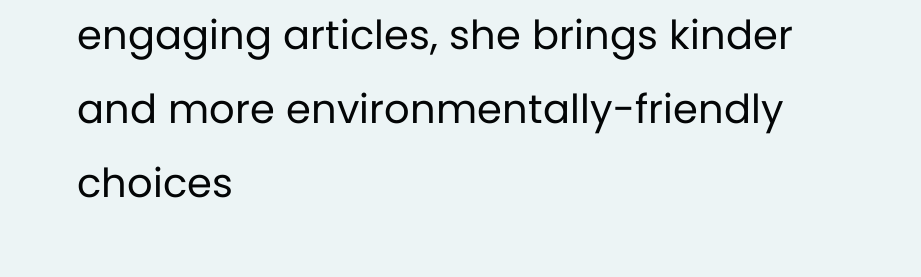engaging articles, she brings kinder and more environmentally-friendly choices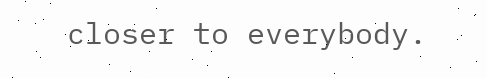closer to everybody.